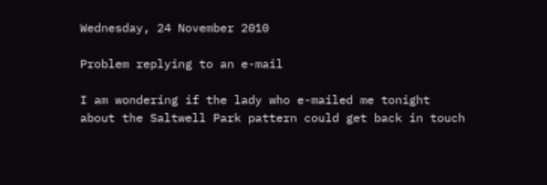Wednesday, 24 November 2010

Problem replying to an e-mail

I am wondering if the lady who e-mailed me tonight about the Saltwell Park pattern could get back in touch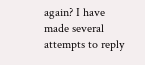again? I have made several attempts to reply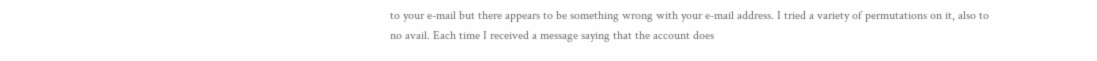to your e-mail but there appears to be something wrong with your e-mail address. I tried a variety of permutations on it, also to no avail. Each time I received a message saying that the account does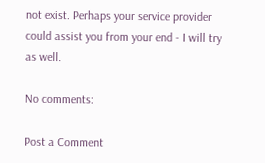not exist. Perhaps your service provider could assist you from your end - I will try as well.

No comments:

Post a Comment